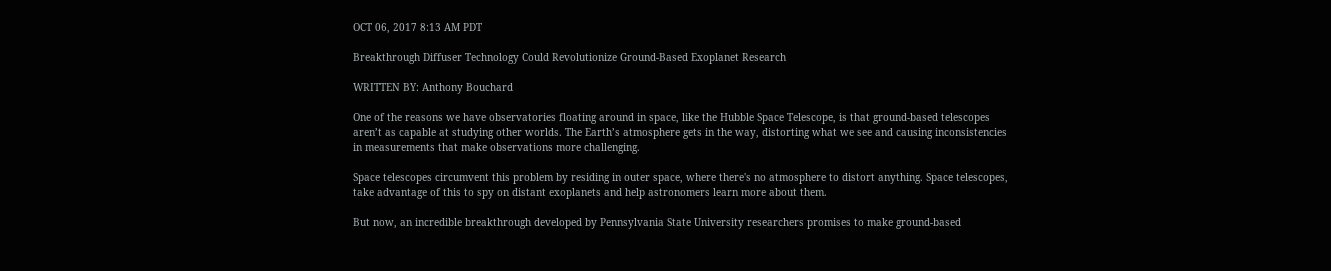OCT 06, 2017 8:13 AM PDT

Breakthrough Diffuser Technology Could Revolutionize Ground-Based Exoplanet Research

WRITTEN BY: Anthony Bouchard

One of the reasons we have observatories floating around in space, like the Hubble Space Telescope, is that ground-based telescopes aren’t as capable at studying other worlds. The Earth’s atmosphere gets in the way, distorting what we see and causing inconsistencies in measurements that make observations more challenging.

Space telescopes circumvent this problem by residing in outer space, where there's no atmosphere to distort anything. Space telescopes, take advantage of this to spy on distant exoplanets and help astronomers learn more about them.

But now, an incredible breakthrough developed by Pennsylvania State University researchers promises to make ground-based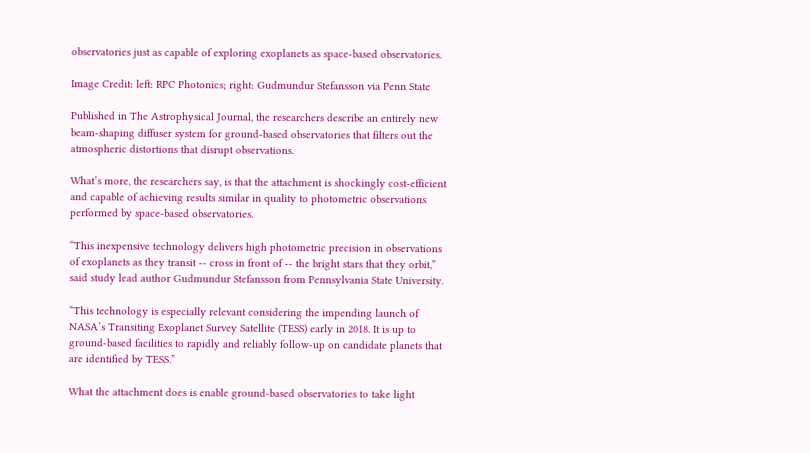observatories just as capable of exploring exoplanets as space-based observatories.

Image Credit: left: RPC Photonics; right: Gudmundur Stefansson via Penn State

Published in The Astrophysical Journal, the researchers describe an entirely new beam-shaping diffuser system for ground-based observatories that filters out the atmospheric distortions that disrupt observations.

What’s more, the researchers say, is that the attachment is shockingly cost-efficient and capable of achieving results similar in quality to photometric observations performed by space-based observatories.

“This inexpensive technology delivers high photometric precision in observations of exoplanets as they transit -- cross in front of -- the bright stars that they orbit,” said study lead author Gudmundur Stefansson from Pennsylvania State University.

“This technology is especially relevant considering the impending launch of NASA’s Transiting Exoplanet Survey Satellite (TESS) early in 2018. It is up to ground-based facilities to rapidly and reliably follow-up on candidate planets that are identified by TESS.”

What the attachment does is enable ground-based observatories to take light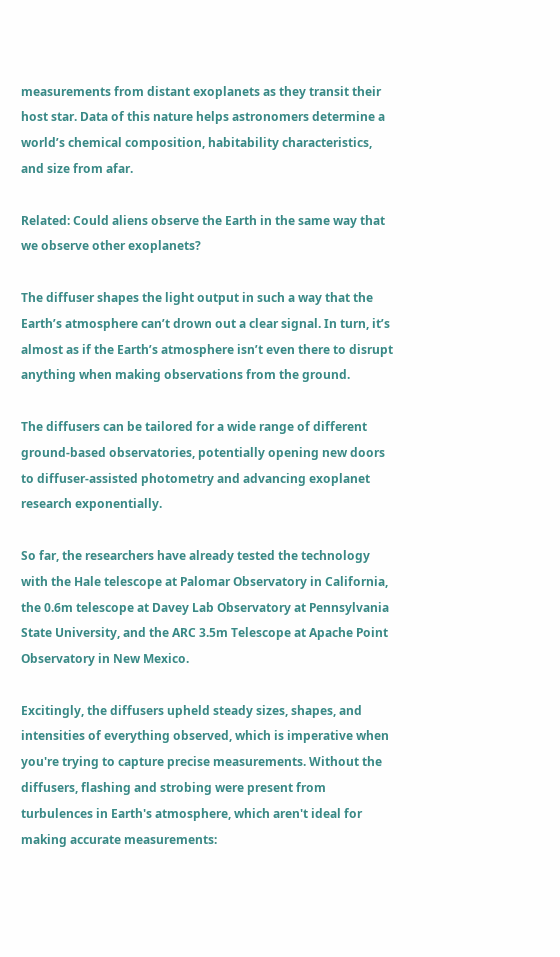measurements from distant exoplanets as they transit their host star. Data of this nature helps astronomers determine a world’s chemical composition, habitability characteristics, and size from afar.

Related: Could aliens observe the Earth in the same way that we observe other exoplanets?

The diffuser shapes the light output in such a way that the Earth’s atmosphere can’t drown out a clear signal. In turn, it’s almost as if the Earth’s atmosphere isn’t even there to disrupt anything when making observations from the ground.

The diffusers can be tailored for a wide range of different ground-based observatories, potentially opening new doors to diffuser-assisted photometry and advancing exoplanet research exponentially.

So far, the researchers have already tested the technology with the Hale telescope at Palomar Observatory in California, the 0.6m telescope at Davey Lab Observatory at Pennsylvania State University, and the ARC 3.5m Telescope at Apache Point Observatory in New Mexico.

Excitingly, the diffusers upheld steady sizes, shapes, and intensities of everything observed, which is imperative when you're trying to capture precise measurements. Without the diffusers, flashing and strobing were present from turbulences in Earth's atmosphere, which aren't ideal for making accurate measurements: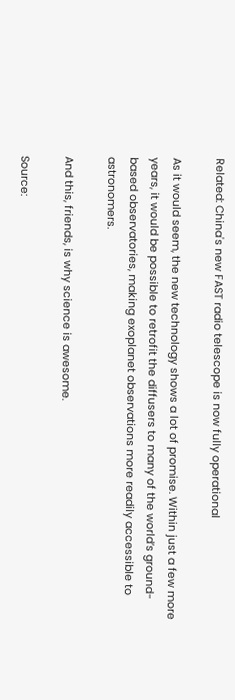Related: China's new FAST radio telescope is now fully operational

As it would seem, the new technology shows a lot of promise. Within just a few more years, it would be possible to retrofit the diffusers to many of the world’s ground-based observatories, making exoplanet observations more readily accessible to astronomers.

And this, friends, is why science is awesome.

Source: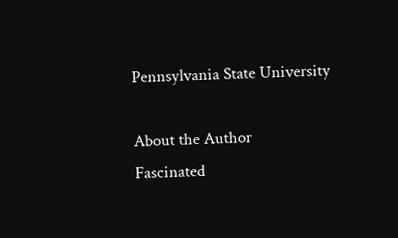Pennsylvania State University

About the Author
Fascinated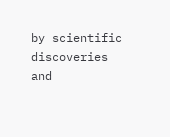by scientific discoveries and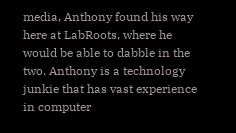media, Anthony found his way here at LabRoots, where he would be able to dabble in the two. Anthony is a technology junkie that has vast experience in computer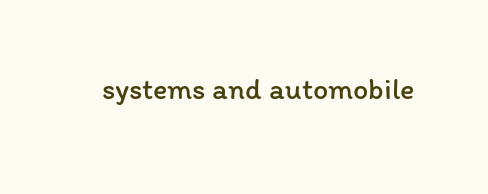systems and automobile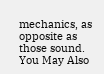mechanics, as opposite as those sound.
You May Also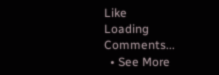Like
Loading Comments...
  • See More